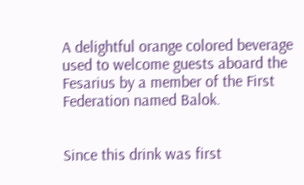A delightful orange colored beverage used to welcome guests aboard the Fesarius by a member of the First Federation named Balok.


Since this drink was first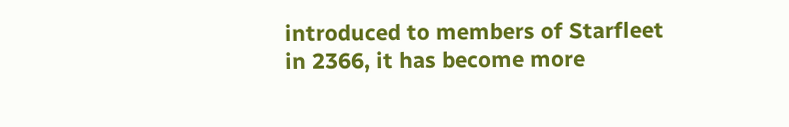introduced to members of Starfleet in 2366, it has become more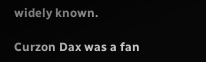widely known.

Curzon Dax was a fan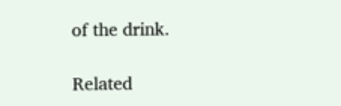of the drink.

Related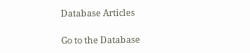Database Articles

Go to the Database